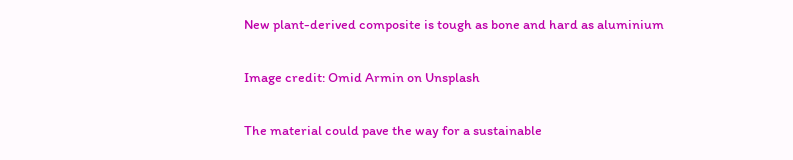New plant-derived composite is tough as bone and hard as aluminium

Image credit: Omid Armin on Unsplash

The material could pave the way for a sustainable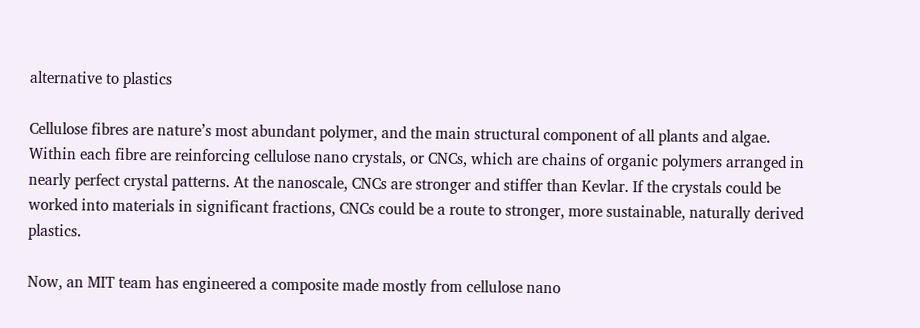alternative to plastics

Cellulose fibres are nature’s most abundant polymer, and the main structural component of all plants and algae. Within each fibre are reinforcing cellulose nano crystals, or CNCs, which are chains of organic polymers arranged in nearly perfect crystal patterns. At the nanoscale, CNCs are stronger and stiffer than Kevlar. If the crystals could be worked into materials in significant fractions, CNCs could be a route to stronger, more sustainable, naturally derived plastics.

Now, an MIT team has engineered a composite made mostly from cellulose nano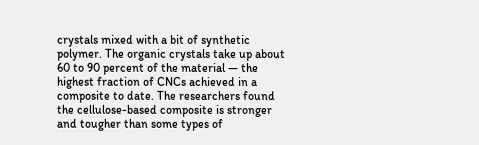crystals mixed with a bit of synthetic polymer. The organic crystals take up about 60 to 90 percent of the material — the highest fraction of CNCs achieved in a composite to date. The researchers found the cellulose-based composite is stronger and tougher than some types of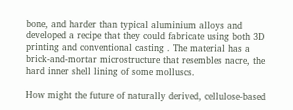bone, and harder than typical aluminium alloys and developed a recipe that they could fabricate using both 3D printing and conventional casting . The material has a brick-and-mortar microstructure that resembles nacre, the hard inner shell lining of some molluscs.

How might the future of naturally derived, cellulose-based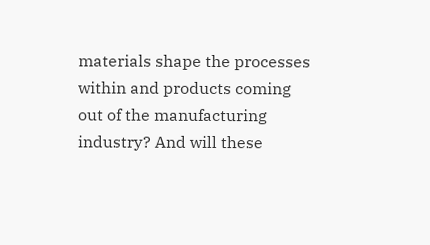materials shape the processes within and products coming out of the manufacturing industry? And will these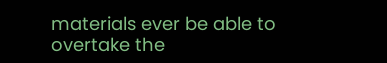materials ever be able to overtake the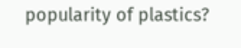popularity of plastics?